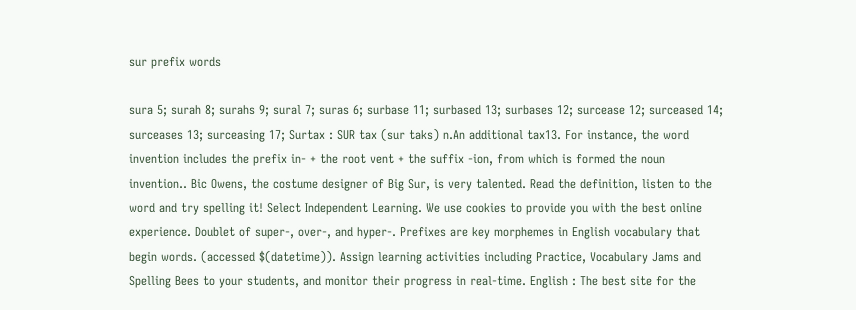sur prefix words

sura 5; surah 8; surahs 9; sural 7; suras 6; surbase 11; surbased 13; surbases 12; surcease 12; surceased 14; surceases 13; surceasing 17; Surtax : SUR tax (sur taks) n.An additional tax13. For instance, the word invention includes the prefix in- + the root vent + the suffix -ion, from which is formed the noun invention.. Bic Owens, the costume designer of Big Sur, is very talented. Read the definition, listen to the word and try spelling it! Select Independent Learning. We use cookies to provide you with the best online experience. Doublet of super-, over-, and hyper-. Prefixes are key morphemes in English vocabulary that begin words. (accessed $(datetime)). Assign learning activities including Practice, Vocabulary Jams and Spelling Bees to your students, and monitor their progress in real-time. English : The best site for the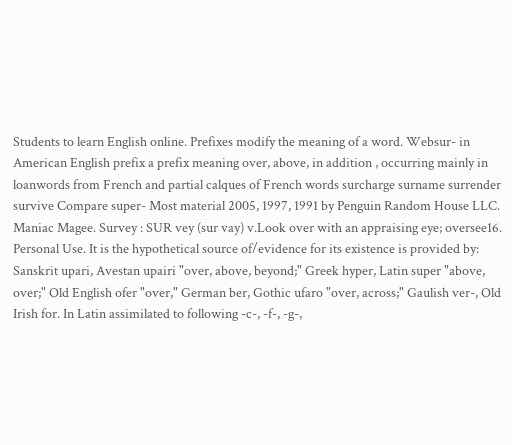Students to learn English online. Prefixes modify the meaning of a word. Websur- in American English prefix a prefix meaning over, above, in addition , occurring mainly in loanwords from French and partial calques of French words surcharge surname surrender survive Compare super- Most material 2005, 1997, 1991 by Penguin Random House LLC. Maniac Magee. Survey : SUR vey (sur vay) v.Look over with an appraising eye; oversee16. Personal Use. It is the hypothetical source of/evidence for its existence is provided by: Sanskrit upari, Avestan upairi "over, above, beyond;" Greek hyper, Latin super "above, over;" Old English ofer "over," German ber, Gothic ufaro "over, across;" Gaulish ver-, Old Irish for. In Latin assimilated to following -c-, -f-, -g-,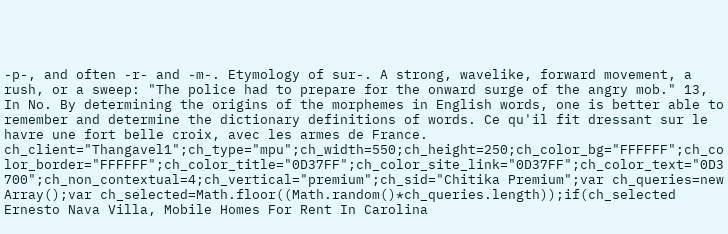-p-, and often -r- and -m-. Etymology of sur-. A strong, wavelike, forward movement, a rush, or a sweep: "The police had to prepare for the onward surge of the angry mob." 13, In No. By determining the origins of the morphemes in English words, one is better able to remember and determine the dictionary definitions of words. Ce qu'il fit dressant sur le havre une fort belle croix, avec les armes de France. ch_client="Thangavel1";ch_type="mpu";ch_width=550;ch_height=250;ch_color_bg="FFFFFF";ch_color_border="FFFFFF";ch_color_title="0D37FF";ch_color_site_link="0D37FF";ch_color_text="0D3700";ch_non_contextual=4;ch_vertical="premium";ch_sid="Chitika Premium";var ch_queries=new Array();var ch_selected=Math.floor((Math.random()*ch_queries.length));if(ch_selected
Ernesto Nava Villa, Mobile Homes For Rent In Carolina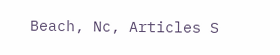Beach, Nc, Articles S